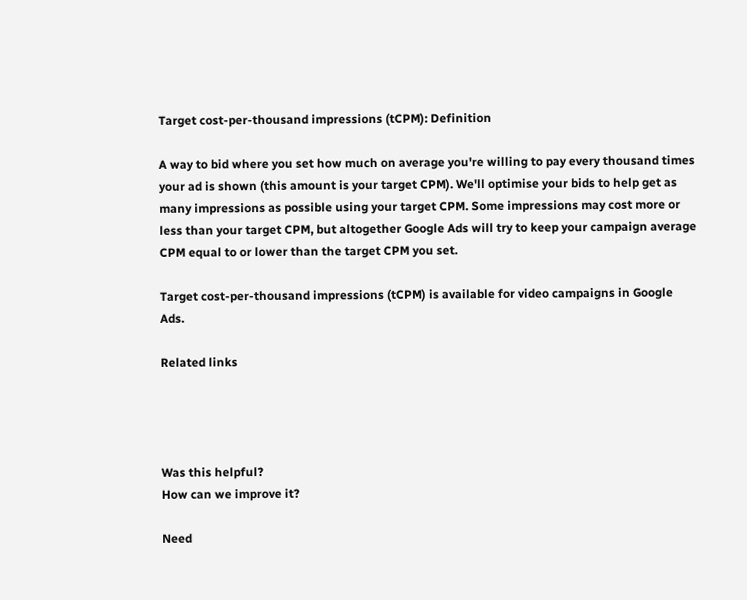Target cost-per-thousand impressions (tCPM): Definition

A way to bid where you set how much on average you're willing to pay every thousand times your ad is shown (this amount is your target CPM). We'll optimise your bids to help get as many impressions as possible using your target CPM. Some impressions may cost more or less than your target CPM, but altogether Google Ads will try to keep your campaign average CPM equal to or lower than the target CPM you set.

Target cost-per-thousand impressions (tCPM) is available for video campaigns in Google Ads.

Related links




Was this helpful?
How can we improve it?

Need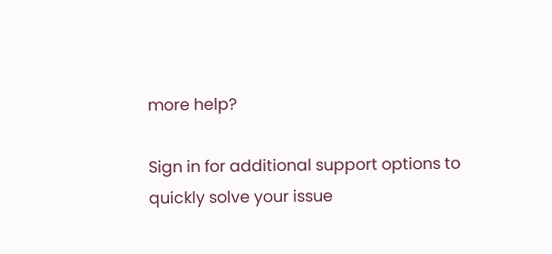more help?

Sign in for additional support options to quickly solve your issue